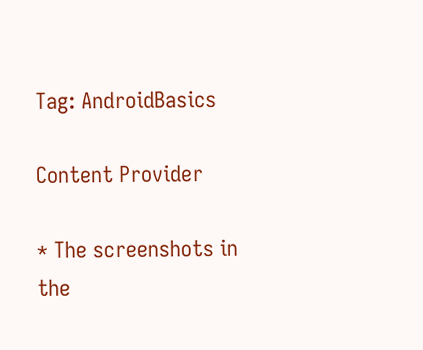Tag: AndroidBasics

Content Provider

* The screenshots in the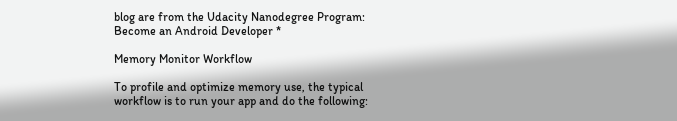blog are from the Udacity Nanodegree Program: Become an Android Developer *

Memory Monitor Workflow

To profile and optimize memory use, the typical workflow is to run your app and do the following: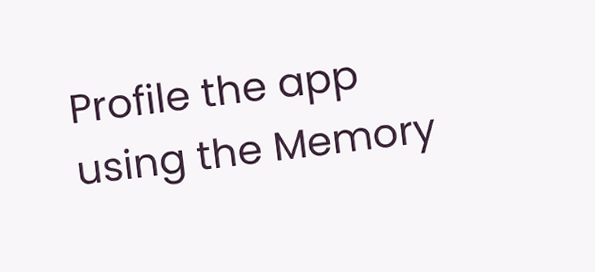Profile the app using the Memory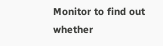Monitor to find out whether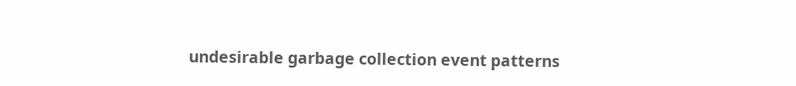undesirable garbage collection event patterns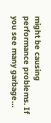might be causing performance problems. If you see many garbage…